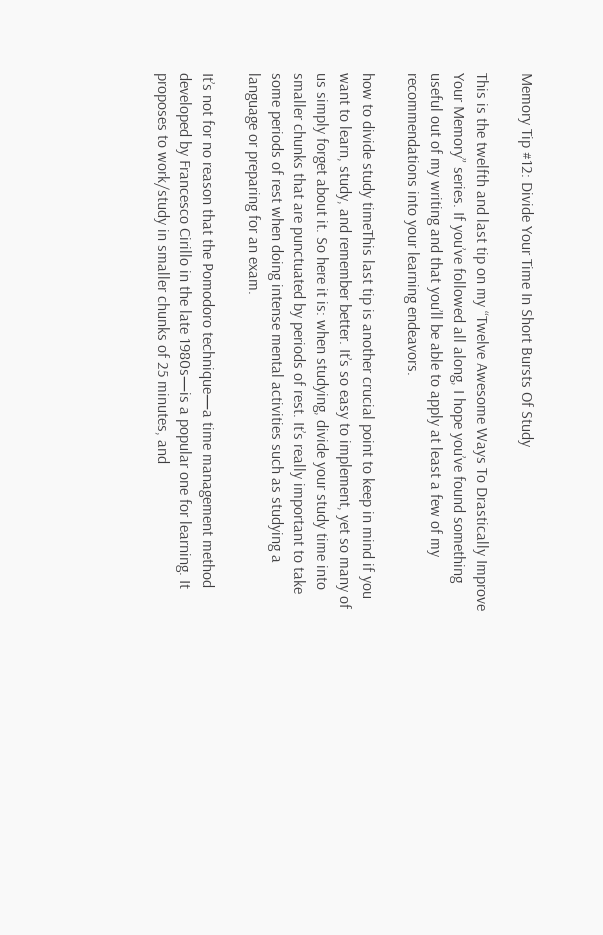Memory Tip #12: Divide Your Time In Short Bursts Of Study

This is the twelfth and last tip on my “Twelve Awesome Ways To Drastically Improve Your Memory” series. If you’ve followed all along, I hope you’ve found something useful out of my writing and that you’ll be able to apply at least a few of my recommendations into your learning endeavors.

how to divide study timeThis last tip is another crucial point to keep in mind if you want to learn, study, and remember better. It’s so easy to implement, yet so many of us simply forget about it. So here it is: when studying, divide your study time into smaller chunks that are punctuated by periods of rest. It’s really important to take some periods of rest when doing intense mental activities such as studying a language or preparing for an exam.

It’s not for no reason that the Pomodoro technique—a time management method developed by Francesco Cirillo in the late 1980s—is a popular one for learning. It proposes to work/study in smaller chunks of 25 minutes, and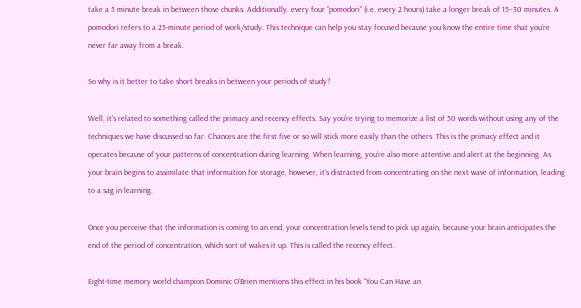take a 5 minute break in between those chunks. Additionally. every four “pomodori” (i.e. every 2 hours) take a longer break of 15–30 minutes. A pomodori refers to a 25-minute period of work/study. This technique can help you stay focused because you know the entire time that you’re never far away from a break.

So why is it better to take short breaks in between your periods of study?

Well, it’s related to something called the primacy and recency effects. Say you’re trying to memorize a list of 50 words without using any of the techniques we have discussed so far. Chances are the first five or so will stick more easily than the others. This is the primacy effect and it operates because of your patterns of concentration during learning. When learning, you’re also more attentive and alert at the beginning. As your brain begins to assimilate that information for storage, however, it’s distracted from concentrating on the next wave of information, leading to a sag in learning.

Once you perceive that the information is coming to an end, your concentration levels tend to pick up again, because your brain anticipates the end of the period of concentration, which sort of wakes it up. This is called the recency effect.

Eight-time memory world champion Dominic O’Brien mentions this effect in his book “You Can Have an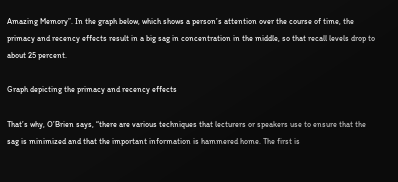Amazing Memory”. In the graph below, which shows a person’s attention over the course of time, the primacy and recency effects result in a big sag in concentration in the middle, so that recall levels drop to about 25 percent.

Graph depicting the primacy and recency effects

That’s why, O’Brien says, “there are various techniques that lecturers or speakers use to ensure that the sag is minimized and that the important information is hammered home. The first is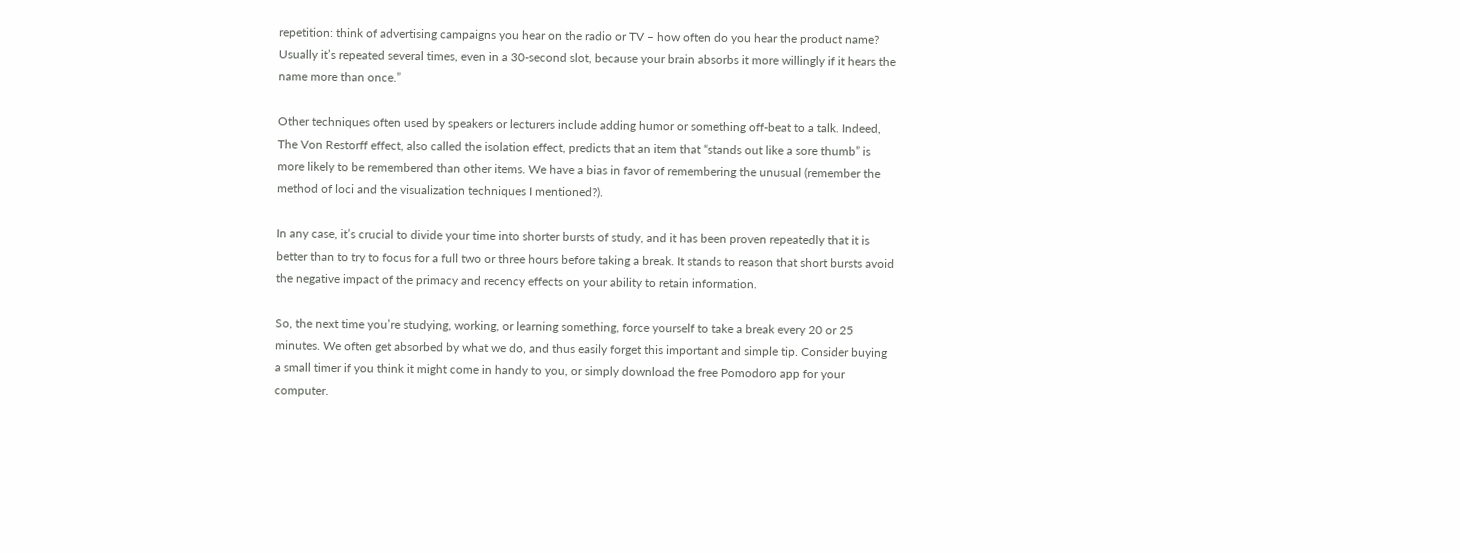repetition: think of advertising campaigns you hear on the radio or TV – how often do you hear the product name? Usually it’s repeated several times, even in a 30-second slot, because your brain absorbs it more willingly if it hears the name more than once.”

Other techniques often used by speakers or lecturers include adding humor or something off-beat to a talk. Indeed, The Von Restorff effect, also called the isolation effect, predicts that an item that “stands out like a sore thumb” is more likely to be remembered than other items. We have a bias in favor of remembering the unusual (remember the method of loci and the visualization techniques I mentioned?).

In any case, it’s crucial to divide your time into shorter bursts of study, and it has been proven repeatedly that it is better than to try to focus for a full two or three hours before taking a break. It stands to reason that short bursts avoid the negative impact of the primacy and recency effects on your ability to retain information.

So, the next time you’re studying, working, or learning something, force yourself to take a break every 20 or 25 minutes. We often get absorbed by what we do, and thus easily forget this important and simple tip. Consider buying a small timer if you think it might come in handy to you, or simply download the free Pomodoro app for your computer.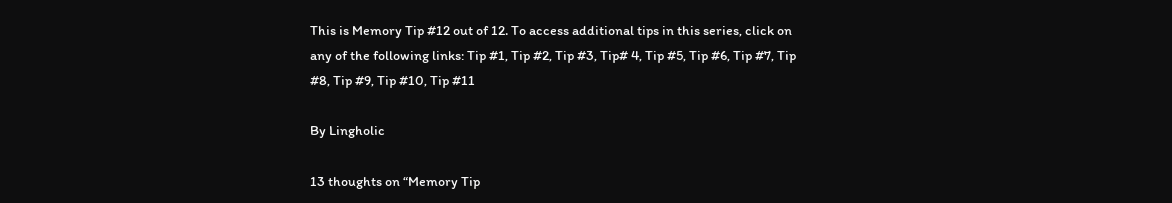This is Memory Tip #12 out of 12. To access additional tips in this series, click on any of the following links: Tip #1, Tip #2, Tip #3, Tip# 4, Tip #5, Tip #6, Tip #7, Tip #8, Tip #9, Tip #10, Tip #11

By Lingholic

13 thoughts on “Memory Tip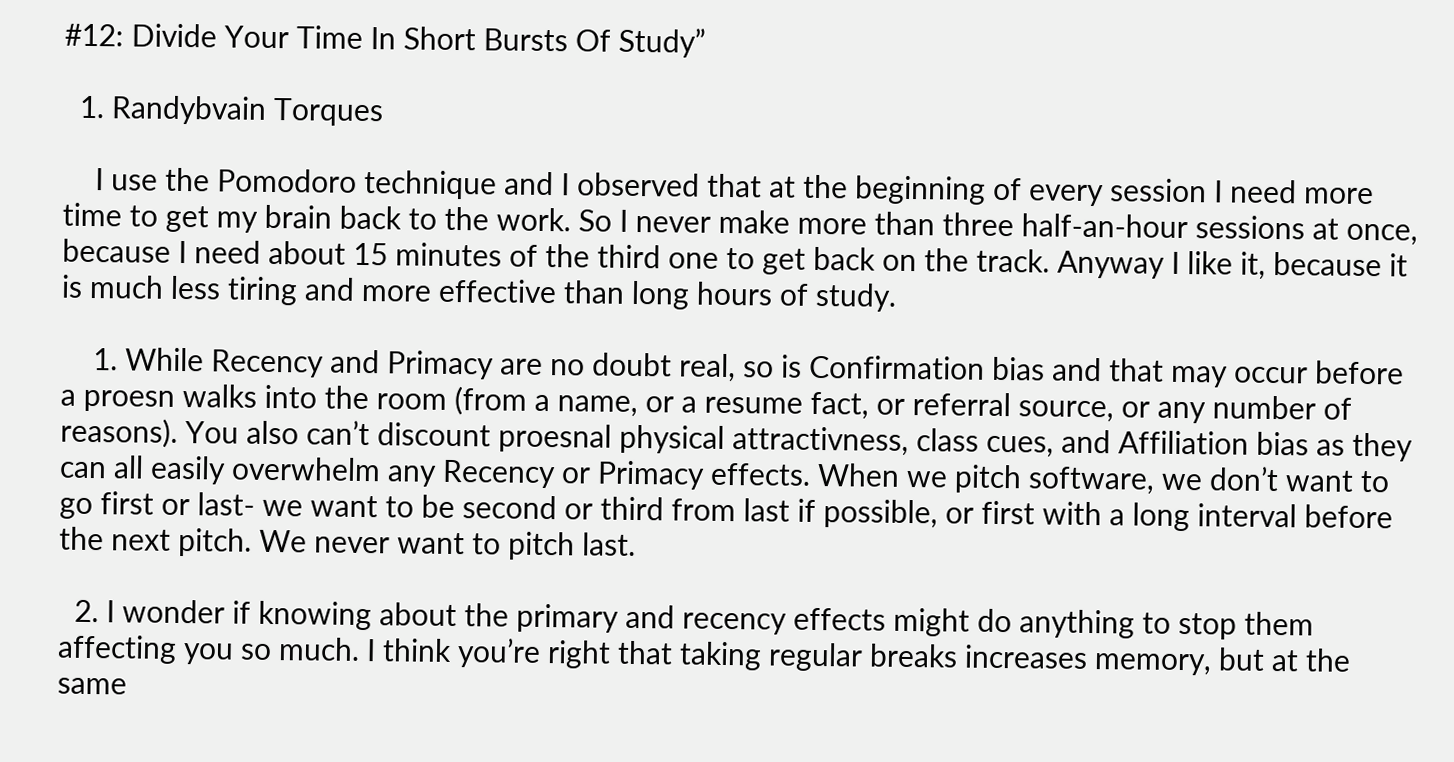#12: Divide Your Time In Short Bursts Of Study”

  1. Randybvain Torques

    I use the Pomodoro technique and I observed that at the beginning of every session I need more time to get my brain back to the work. So I never make more than three half-an-hour sessions at once, because I need about 15 minutes of the third one to get back on the track. Anyway I like it, because it is much less tiring and more effective than long hours of study.

    1. While Recency and Primacy are no doubt real, so is Confirmation bias and that may occur before a proesn walks into the room (from a name, or a resume fact, or referral source, or any number of reasons). You also can’t discount proesnal physical attractivness, class cues, and Affiliation bias as they can all easily overwhelm any Recency or Primacy effects. When we pitch software, we don’t want to go first or last- we want to be second or third from last if possible, or first with a long interval before the next pitch. We never want to pitch last.

  2. I wonder if knowing about the primary and recency effects might do anything to stop them affecting you so much. I think you’re right that taking regular breaks increases memory, but at the same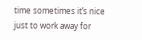time sometimes it’s nice just to work away for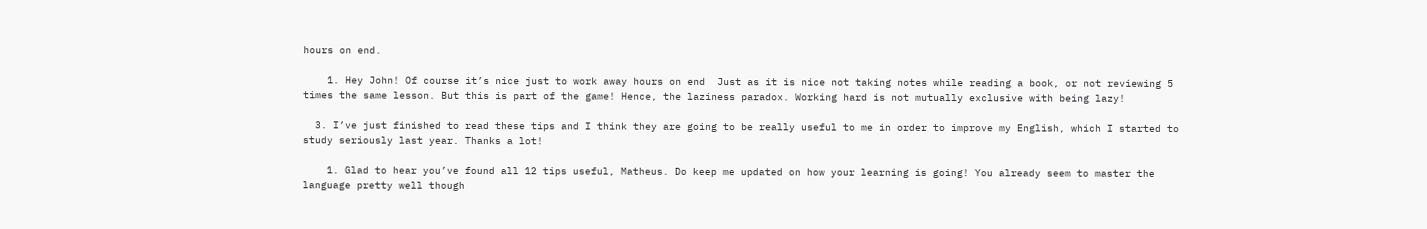hours on end.

    1. Hey John! Of course it’s nice just to work away hours on end  Just as it is nice not taking notes while reading a book, or not reviewing 5 times the same lesson. But this is part of the game! Hence, the laziness paradox. Working hard is not mutually exclusive with being lazy!

  3. I’ve just finished to read these tips and I think they are going to be really useful to me in order to improve my English, which I started to study seriously last year. Thanks a lot!

    1. Glad to hear you’ve found all 12 tips useful, Matheus. Do keep me updated on how your learning is going! You already seem to master the language pretty well though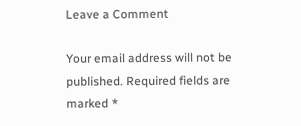Leave a Comment

Your email address will not be published. Required fields are marked *